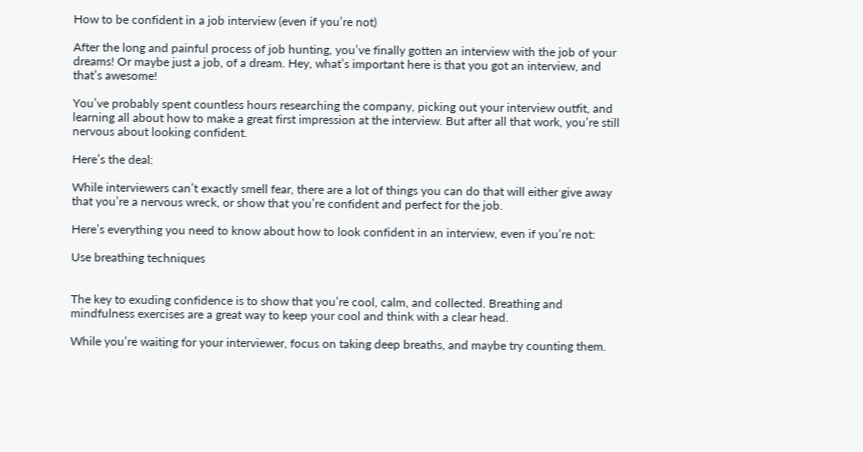How to be confident in a job interview (even if you’re not)

After the long and painful process of job hunting, you’ve finally gotten an interview with the job of your dreams! Or maybe just a job, of a dream. Hey, what’s important here is that you got an interview, and that’s awesome!

You’ve probably spent countless hours researching the company, picking out your interview outfit, and learning all about how to make a great first impression at the interview. But after all that work, you’re still nervous about looking confident.

Here’s the deal:

While interviewers can’t exactly smell fear, there are a lot of things you can do that will either give away that you’re a nervous wreck, or show that you’re confident and perfect for the job.

Here’s everything you need to know about how to look confident in an interview, even if you’re not:

Use breathing techniques


The key to exuding confidence is to show that you’re cool, calm, and collected. Breathing and mindfulness exercises are a great way to keep your cool and think with a clear head.

While you’re waiting for your interviewer, focus on taking deep breaths, and maybe try counting them.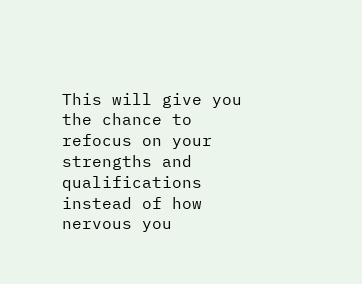This will give you the chance to refocus on your strengths and qualifications instead of how nervous you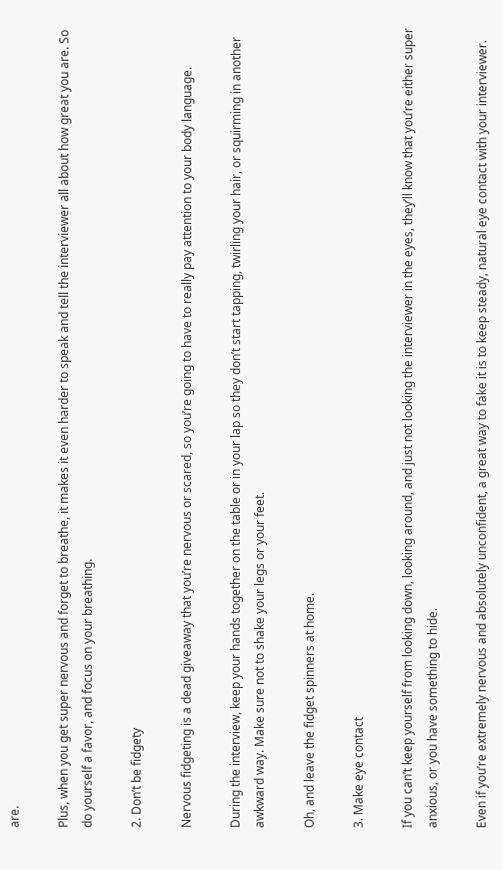are.

Plus, when you get super nervous and forget to breathe, it makes it even harder to speak and tell the interviewer all about how great you are. So do yourself a favor, and focus on your breathing.

2. Don’t be fidgety

Nervous fidgeting is a dead giveaway that you’re nervous or scared, so you’re going to have to really pay attention to your body language.

During the interview, keep your hands together on the table or in your lap so they don’t start tapping, twirling your hair, or squirming in another awkward way. Make sure not to shake your legs or your feet.

Oh, and leave the fidget spinners at home.

3. Make eye contact

If you can’t keep yourself from looking down, looking around, and just not looking the interviewer in the eyes, they’ll know that you’re either super anxious, or you have something to hide.

Even if you’re extremely nervous and absolutely unconfident, a great way to fake it is to keep steady, natural eye contact with your interviewer.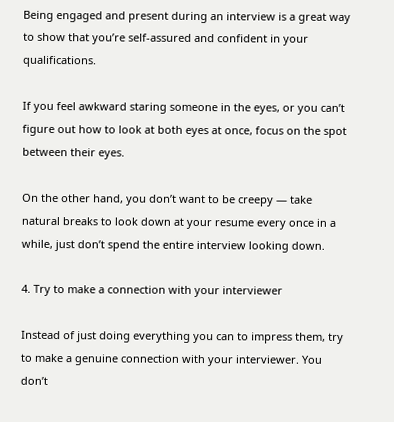Being engaged and present during an interview is a great way to show that you’re self-assured and confident in your qualifications.

If you feel awkward staring someone in the eyes, or you can’t figure out how to look at both eyes at once, focus on the spot between their eyes.

On the other hand, you don’t want to be creepy — take natural breaks to look down at your resume every once in a while, just don’t spend the entire interview looking down.

4. Try to make a connection with your interviewer

Instead of just doing everything you can to impress them, try to make a genuine connection with your interviewer. You don’t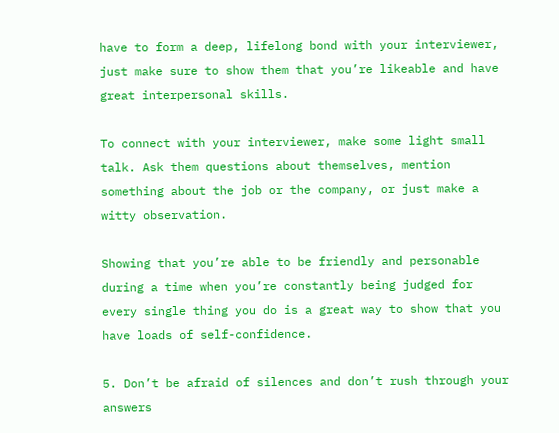have to form a deep, lifelong bond with your interviewer, just make sure to show them that you’re likeable and have great interpersonal skills.

To connect with your interviewer, make some light small talk. Ask them questions about themselves, mention something about the job or the company, or just make a witty observation.

Showing that you’re able to be friendly and personable during a time when you’re constantly being judged for every single thing you do is a great way to show that you have loads of self-confidence.

5. Don’t be afraid of silences and don’t rush through your answers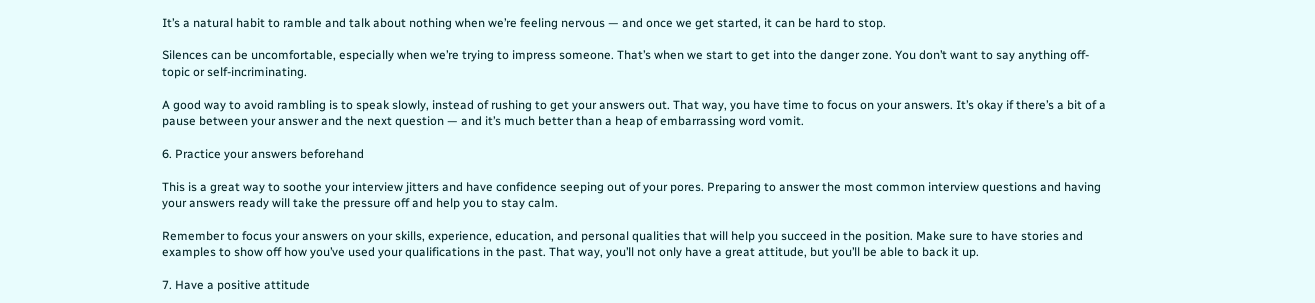It’s a natural habit to ramble and talk about nothing when we’re feeling nervous — and once we get started, it can be hard to stop.

Silences can be uncomfortable, especially when we’re trying to impress someone. That’s when we start to get into the danger zone. You don’t want to say anything off-topic or self-incriminating.

A good way to avoid rambling is to speak slowly, instead of rushing to get your answers out. That way, you have time to focus on your answers. It’s okay if there’s a bit of a pause between your answer and the next question — and it’s much better than a heap of embarrassing word vomit.

6. Practice your answers beforehand

This is a great way to soothe your interview jitters and have confidence seeping out of your pores. Preparing to answer the most common interview questions and having your answers ready will take the pressure off and help you to stay calm.

Remember to focus your answers on your skills, experience, education, and personal qualities that will help you succeed in the position. Make sure to have stories and examples to show off how you’ve used your qualifications in the past. That way, you’ll not only have a great attitude, but you’ll be able to back it up.

7. Have a positive attitude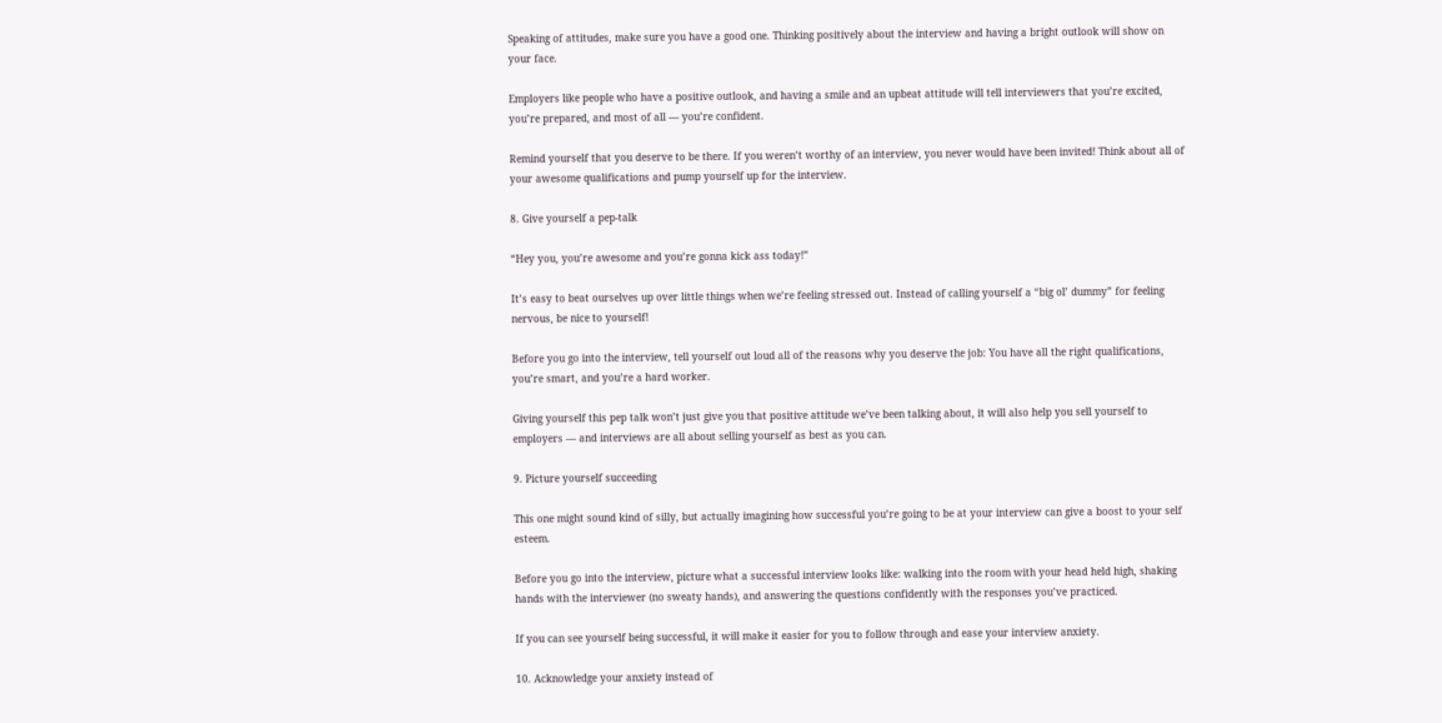Speaking of attitudes, make sure you have a good one. Thinking positively about the interview and having a bright outlook will show on your face.

Employers like people who have a positive outlook, and having a smile and an upbeat attitude will tell interviewers that you’re excited, you’re prepared, and most of all — you’re confident.

Remind yourself that you deserve to be there. If you weren’t worthy of an interview, you never would have been invited! Think about all of your awesome qualifications and pump yourself up for the interview.

8. Give yourself a pep-talk

“Hey you, you’re awesome and you’re gonna kick ass today!”

It’s easy to beat ourselves up over little things when we’re feeling stressed out. Instead of calling yourself a “big ol’ dummy” for feeling nervous, be nice to yourself!

Before you go into the interview, tell yourself out loud all of the reasons why you deserve the job: You have all the right qualifications, you’re smart, and you’re a hard worker.

Giving yourself this pep talk won’t just give you that positive attitude we’ve been talking about, it will also help you sell yourself to employers — and interviews are all about selling yourself as best as you can.

9. Picture yourself succeeding

This one might sound kind of silly, but actually imagining how successful you’re going to be at your interview can give a boost to your self esteem.

Before you go into the interview, picture what a successful interview looks like: walking into the room with your head held high, shaking hands with the interviewer (no sweaty hands), and answering the questions confidently with the responses you’ve practiced.

If you can see yourself being successful, it will make it easier for you to follow through and ease your interview anxiety.

10. Acknowledge your anxiety instead of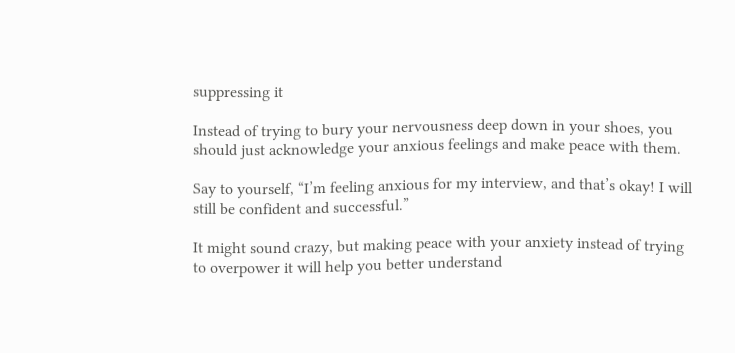suppressing it

Instead of trying to bury your nervousness deep down in your shoes, you should just acknowledge your anxious feelings and make peace with them.

Say to yourself, “I’m feeling anxious for my interview, and that’s okay! I will still be confident and successful.”

It might sound crazy, but making peace with your anxiety instead of trying to overpower it will help you better understand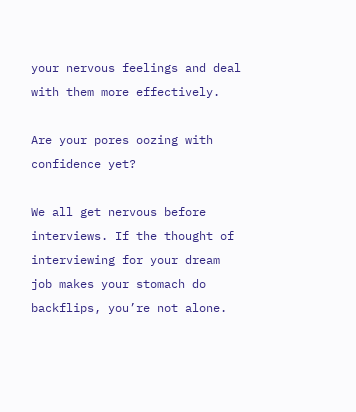your nervous feelings and deal with them more effectively.

Are your pores oozing with confidence yet?

We all get nervous before interviews. If the thought of interviewing for your dream job makes your stomach do backflips, you’re not alone.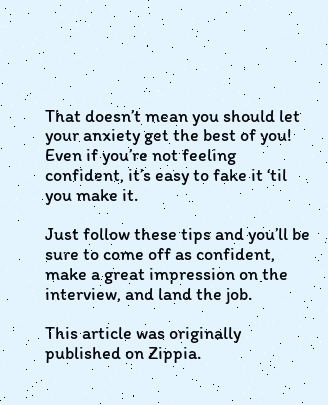That doesn’t mean you should let your anxiety get the best of you! Even if you’re not feeling confident, it’s easy to fake it ‘til you make it.

Just follow these tips and you’ll be sure to come off as confident, make a great impression on the interview, and land the job.

This article was originally published on Zippia.